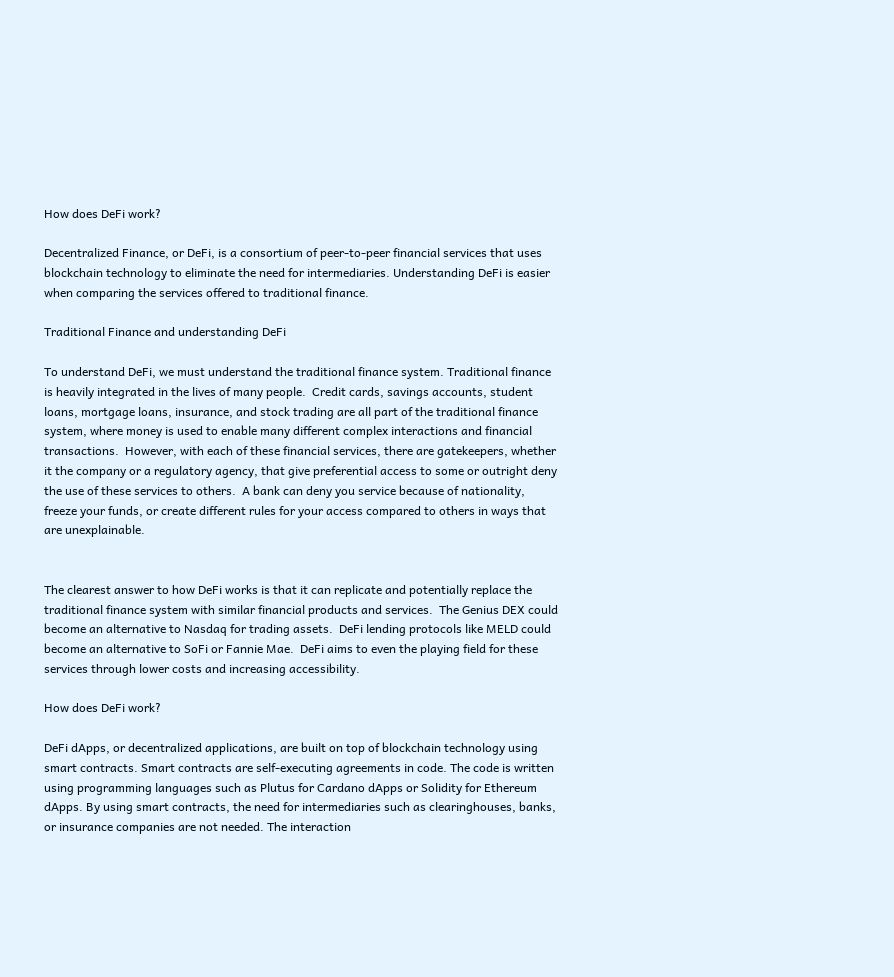How does DeFi work?

Decentralized Finance, or DeFi, is a consortium of peer-to-peer financial services that uses blockchain technology to eliminate the need for intermediaries. Understanding DeFi is easier when comparing the services offered to traditional finance.

Traditional Finance and understanding DeFi

To understand DeFi, we must understand the traditional finance system. Traditional finance is heavily integrated in the lives of many people.  Credit cards, savings accounts, student loans, mortgage loans, insurance, and stock trading are all part of the traditional finance system, where money is used to enable many different complex interactions and financial transactions.  However, with each of these financial services, there are gatekeepers, whether it the company or a regulatory agency, that give preferential access to some or outright deny the use of these services to others.  A bank can deny you service because of nationality, freeze your funds, or create different rules for your access compared to others in ways that are unexplainable.


The clearest answer to how DeFi works is that it can replicate and potentially replace the traditional finance system with similar financial products and services.  The Genius DEX could become an alternative to Nasdaq for trading assets.  DeFi lending protocols like MELD could become an alternative to SoFi or Fannie Mae.  DeFi aims to even the playing field for these services through lower costs and increasing accessibility.

How does DeFi work?

DeFi dApps, or decentralized applications, are built on top of blockchain technology using smart contracts. Smart contracts are self-executing agreements in code. The code is written using programming languages such as Plutus for Cardano dApps or Solidity for Ethereum dApps. By using smart contracts, the need for intermediaries such as clearinghouses, banks, or insurance companies are not needed. The interaction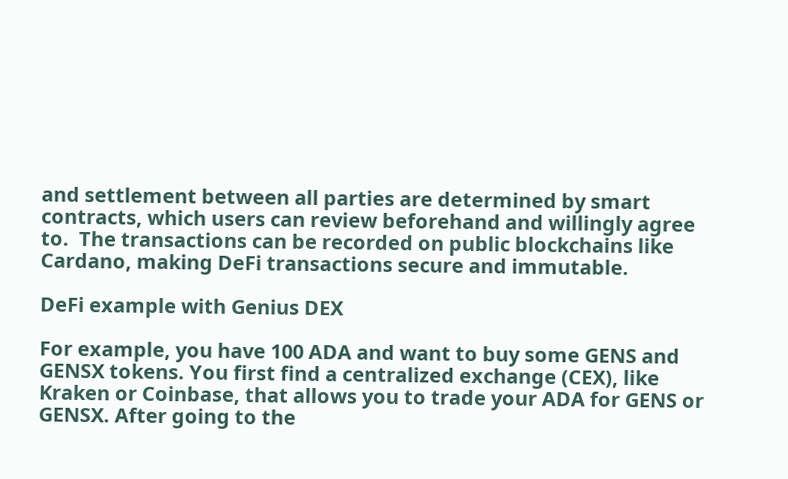and settlement between all parties are determined by smart contracts, which users can review beforehand and willingly agree to.  The transactions can be recorded on public blockchains like Cardano, making DeFi transactions secure and immutable.

DeFi example with Genius DEX

For example, you have 100 ADA and want to buy some GENS and GENSX tokens. You first find a centralized exchange (CEX), like Kraken or Coinbase, that allows you to trade your ADA for GENS or GENSX. After going to the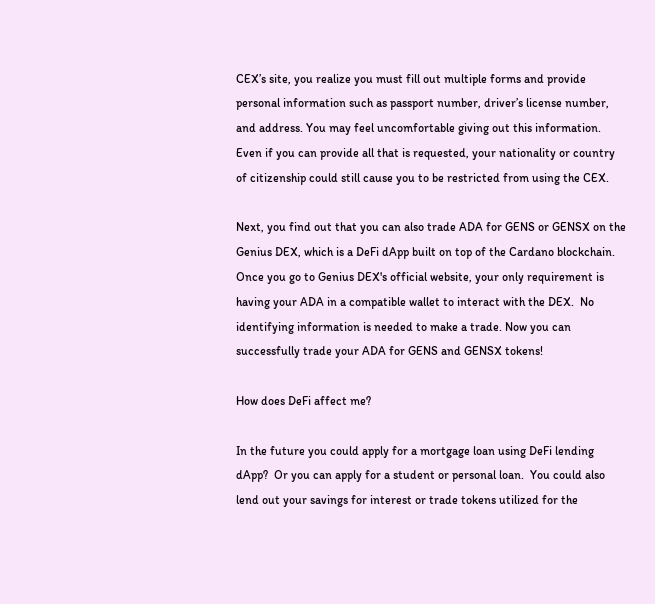CEX’s site, you realize you must fill out multiple forms and provide personal information such as passport number, driver’s license number, and address. You may feel uncomfortable giving out this information. Even if you can provide all that is requested, your nationality or country of citizenship could still cause you to be restricted from using the CEX.

Next, you find out that you can also trade ADA for GENS or GENSX on the Genius DEX, which is a DeFi dApp built on top of the Cardano blockchain. Once you go to Genius DEX's official website, your only requirement is having your ADA in a compatible wallet to interact with the DEX.  No identifying information is needed to make a trade. Now you can successfully trade your ADA for GENS and GENSX tokens!

How does DeFi affect me?

In the future you could apply for a mortgage loan using DeFi lending dApp?  Or you can apply for a student or personal loan.  You could also lend out your savings for interest or trade tokens utilized for the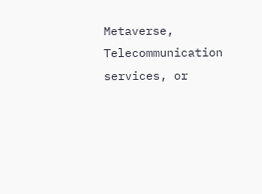Metaverse, Telecommunication services, or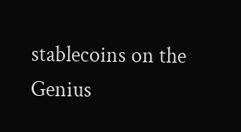stablecoins on the Genius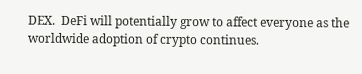DEX.  DeFi will potentially grow to affect everyone as the worldwide adoption of crypto continues.